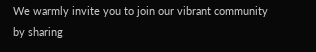We warmly invite you to join our vibrant community by sharing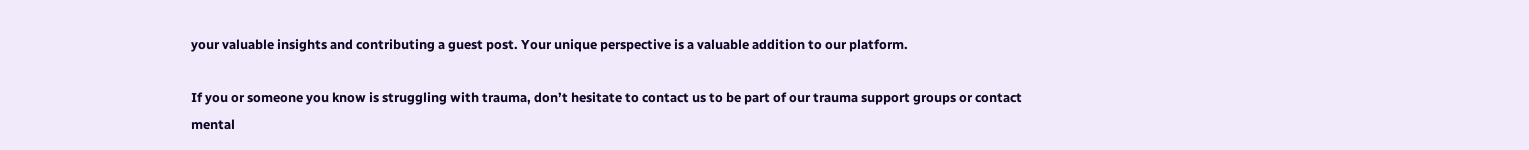your valuable insights and contributing a guest post. Your unique perspective is a valuable addition to our platform.

If you or someone you know is struggling with trauma, don’t hesitate to contact us to be part of our trauma support groups or contact mental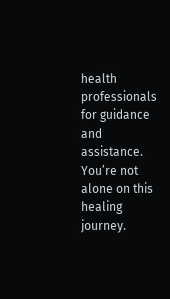health professionals for guidance and assistance. You’re not alone on this healing journey.